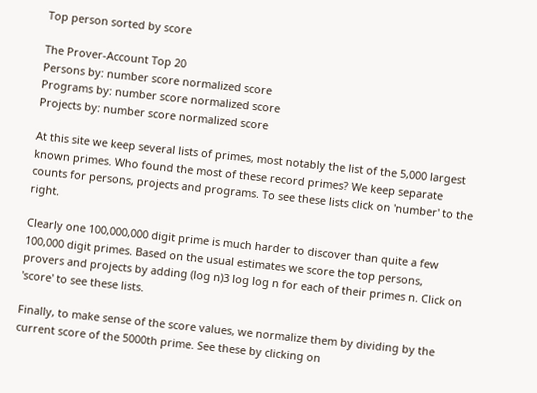Top person sorted by score

The Prover-Account Top 20
Persons by: number score normalized score
Programs by: number score normalized score
Projects by: number score normalized score

At this site we keep several lists of primes, most notably the list of the 5,000 largest known primes. Who found the most of these record primes? We keep separate counts for persons, projects and programs. To see these lists click on 'number' to the right.

Clearly one 100,000,000 digit prime is much harder to discover than quite a few 100,000 digit primes. Based on the usual estimates we score the top persons, provers and projects by adding (log n)3 log log n for each of their primes n. Click on 'score' to see these lists.

Finally, to make sense of the score values, we normalize them by dividing by the current score of the 5000th prime. See these by clicking on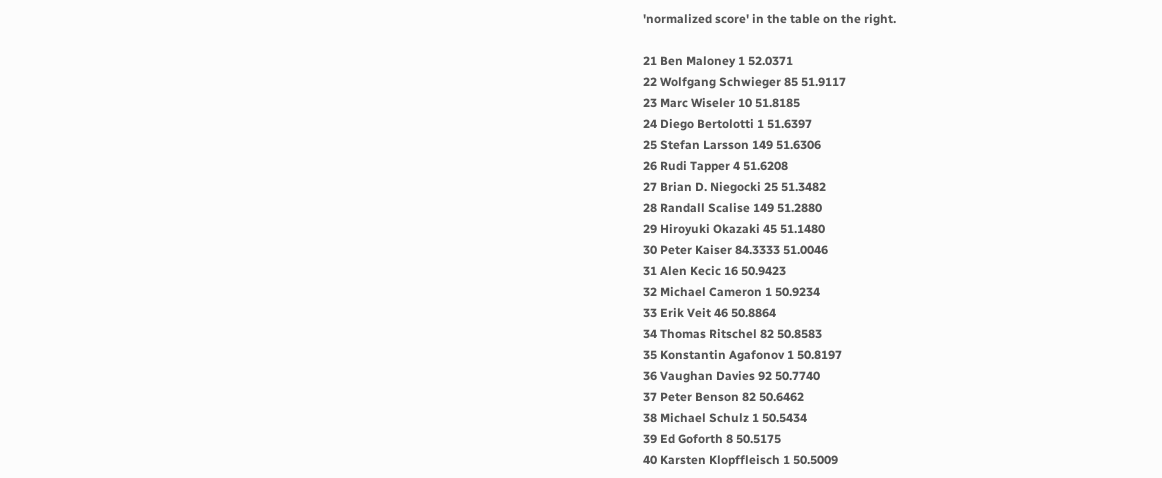'normalized score' in the table on the right.

21 Ben Maloney 1 52.0371
22 Wolfgang Schwieger 85 51.9117
23 Marc Wiseler 10 51.8185
24 Diego Bertolotti 1 51.6397
25 Stefan Larsson 149 51.6306
26 Rudi Tapper 4 51.6208
27 Brian D. Niegocki 25 51.3482
28 Randall Scalise 149 51.2880
29 Hiroyuki Okazaki 45 51.1480
30 Peter Kaiser 84.3333 51.0046
31 Alen Kecic 16 50.9423
32 Michael Cameron 1 50.9234
33 Erik Veit 46 50.8864
34 Thomas Ritschel 82 50.8583
35 Konstantin Agafonov 1 50.8197
36 Vaughan Davies 92 50.7740
37 Peter Benson 82 50.6462
38 Michael Schulz 1 50.5434
39 Ed Goforth 8 50.5175
40 Karsten Klopffleisch 1 50.5009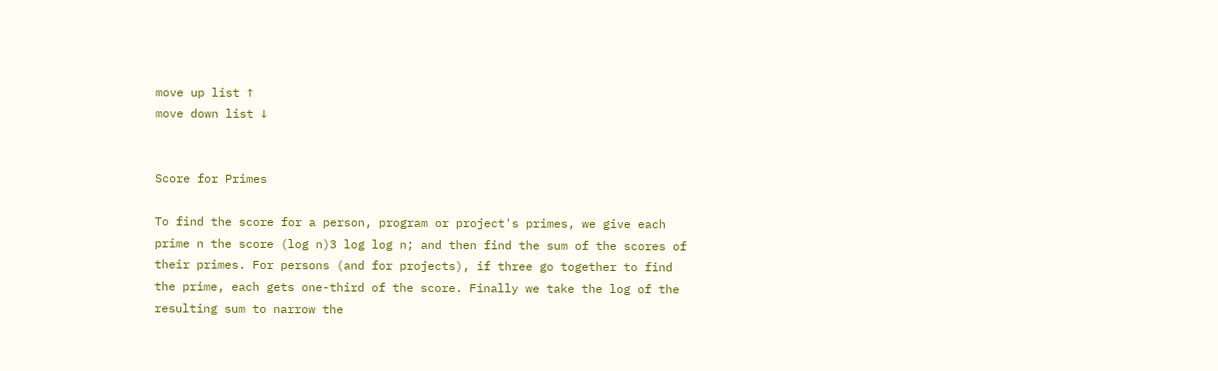move up list ↑
move down list ↓


Score for Primes

To find the score for a person, program or project's primes, we give each prime n the score (log n)3 log log n; and then find the sum of the scores of their primes. For persons (and for projects), if three go together to find the prime, each gets one-third of the score. Finally we take the log of the resulting sum to narrow the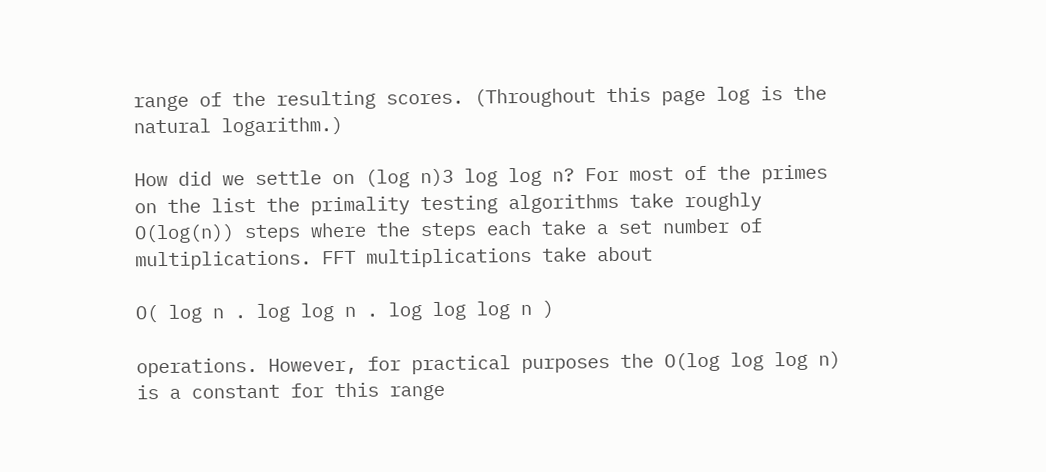range of the resulting scores. (Throughout this page log is the natural logarithm.)

How did we settle on (log n)3 log log n? For most of the primes on the list the primality testing algorithms take roughly O(log(n)) steps where the steps each take a set number of multiplications. FFT multiplications take about

O( log n . log log n . log log log n )

operations. However, for practical purposes the O(log log log n) is a constant for this range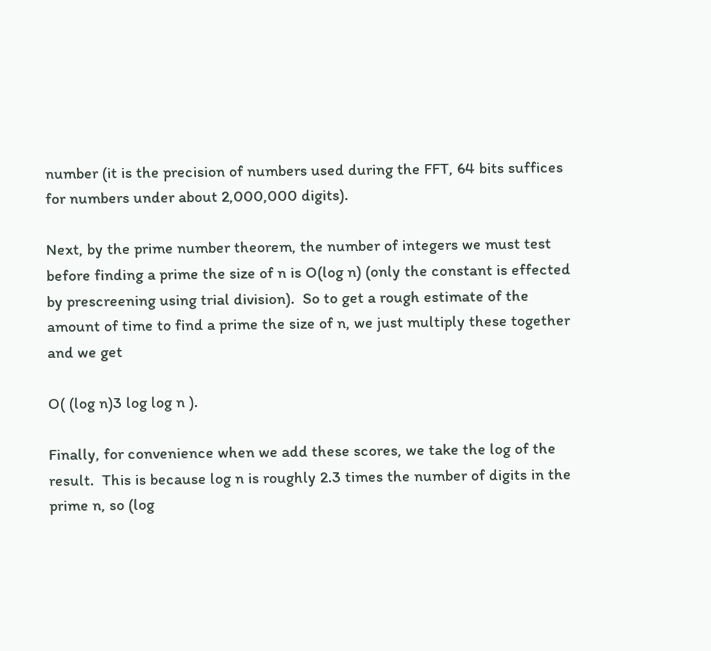number (it is the precision of numbers used during the FFT, 64 bits suffices for numbers under about 2,000,000 digits).

Next, by the prime number theorem, the number of integers we must test before finding a prime the size of n is O(log n) (only the constant is effected by prescreening using trial division).  So to get a rough estimate of the amount of time to find a prime the size of n, we just multiply these together and we get

O( (log n)3 log log n ).

Finally, for convenience when we add these scores, we take the log of the result.  This is because log n is roughly 2.3 times the number of digits in the prime n, so (log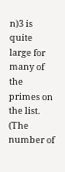n)3 is quite large for many of the primes on the list. (The number of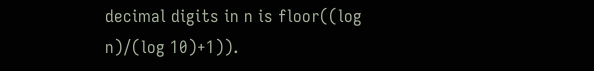decimal digits in n is floor((log n)/(log 10)+1)).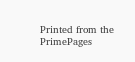Printed from the PrimePages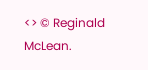<> © Reginald McLean.